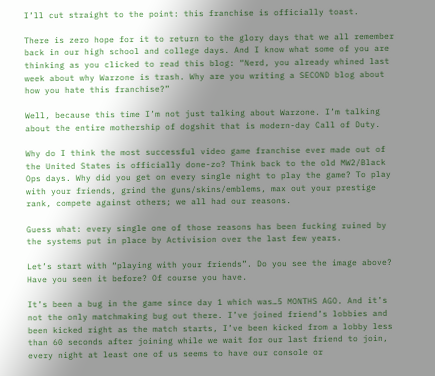I’ll cut straight to the point: this franchise is officially toast.

There is zero hope for it to return to the glory days that we all remember back in our high school and college days. And I know what some of you are thinking as you clicked to read this blog: “Nerd, you already whined last week about why Warzone is trash. Why are you writing a SECOND blog about how you hate this franchise?”

Well, because this time I’m not just talking about Warzone. I’m talking about the entire mothership of dogshit that is modern-day Call of Duty.

Why do I think the most successful video game franchise ever made out of the United States is officially done-zo? Think back to the old MW2/Black Ops days. Why did you get on every single night to play the game? To play with your friends, grind the guns/skins/emblems, max out your prestige rank, compete against others; we all had our reasons.

Guess what: every single one of those reasons has been fucking ruined by the systems put in place by Activision over the last few years.

Let’s start with “playing with your friends”. Do you see the image above? Have you seen it before? Of course you have.

It’s been a bug in the game since day 1 which was…5 MONTHS AGO. And it’s not the only matchmaking bug out there. I’ve joined friend’s lobbies and been kicked right as the match starts, I’ve been kicked from a lobby less than 60 seconds after joining while we wait for our last friend to join, every night at least one of us seems to have our console or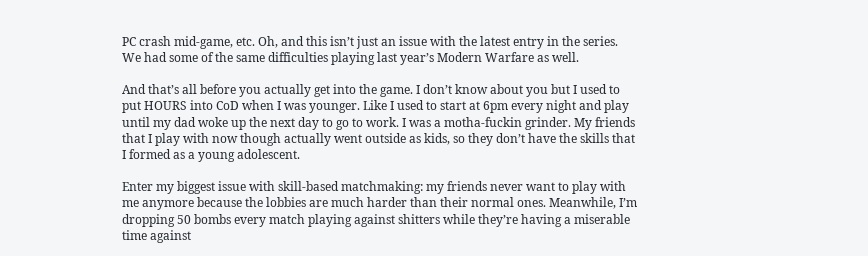PC crash mid-game, etc. Oh, and this isn’t just an issue with the latest entry in the series. We had some of the same difficulties playing last year’s Modern Warfare as well.

And that’s all before you actually get into the game. I don’t know about you but I used to put HOURS into CoD when I was younger. Like I used to start at 6pm every night and play until my dad woke up the next day to go to work. I was a motha-fuckin grinder. My friends that I play with now though actually went outside as kids, so they don’t have the skills that I formed as a young adolescent.

Enter my biggest issue with skill-based matchmaking: my friends never want to play with me anymore because the lobbies are much harder than their normal ones. Meanwhile, I’m dropping 50 bombs every match playing against shitters while they’re having a miserable time against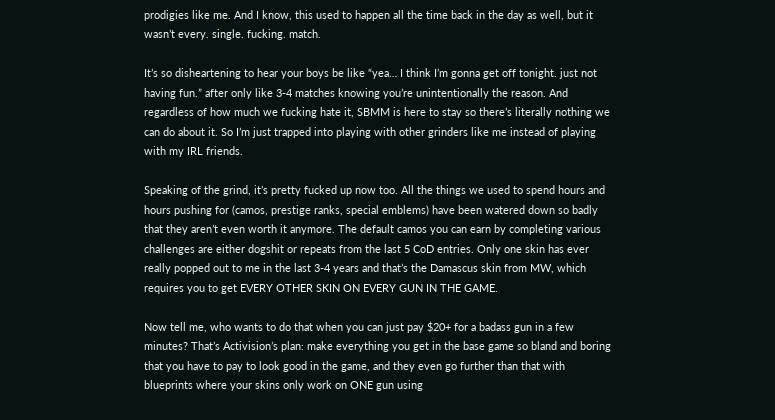prodigies like me. And I know, this used to happen all the time back in the day as well, but it wasn’t every. single. fucking. match.

It’s so disheartening to hear your boys be like “yea… I think I’m gonna get off tonight. just not having fun.” after only like 3-4 matches knowing you’re unintentionally the reason. And regardless of how much we fucking hate it, SBMM is here to stay so there’s literally nothing we can do about it. So I’m just trapped into playing with other grinders like me instead of playing with my IRL friends.

Speaking of the grind, it’s pretty fucked up now too. All the things we used to spend hours and hours pushing for (camos, prestige ranks, special emblems) have been watered down so badly that they aren’t even worth it anymore. The default camos you can earn by completing various challenges are either dogshit or repeats from the last 5 CoD entries. Only one skin has ever really popped out to me in the last 3-4 years and that’s the Damascus skin from MW, which requires you to get EVERY OTHER SKIN ON EVERY GUN IN THE GAME.

Now tell me, who wants to do that when you can just pay $20+ for a badass gun in a few minutes? That’s Activision’s plan: make everything you get in the base game so bland and boring that you have to pay to look good in the game, and they even go further than that with blueprints where your skins only work on ONE gun using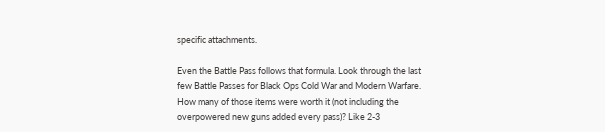specific attachments.

Even the Battle Pass follows that formula. Look through the last few Battle Passes for Black Ops Cold War and Modern Warfare. How many of those items were worth it (not including the overpowered new guns added every pass)? Like 2-3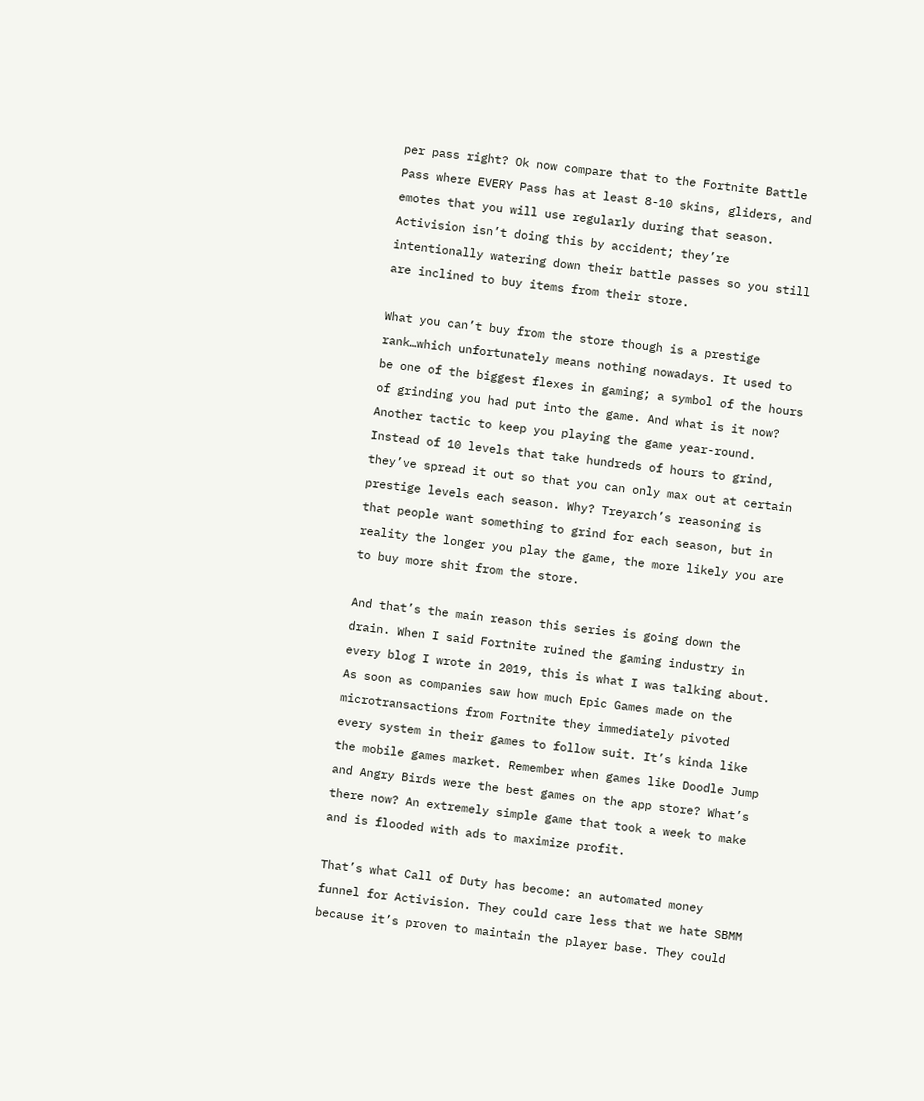per pass right? Ok now compare that to the Fortnite Battle Pass where EVERY Pass has at least 8-10 skins, gliders, and emotes that you will use regularly during that season. Activision isn’t doing this by accident; they’re intentionally watering down their battle passes so you still are inclined to buy items from their store.

What you can’t buy from the store though is a prestige rank…which unfortunately means nothing nowadays. It used to be one of the biggest flexes in gaming; a symbol of the hours of grinding you had put into the game. And what is it now? Another tactic to keep you playing the game year-round. Instead of 10 levels that take hundreds of hours to grind, they’ve spread it out so that you can only max out at certain prestige levels each season. Why? Treyarch’s reasoning is that people want something to grind for each season, but in reality the longer you play the game, the more likely you are to buy more shit from the store.

And that’s the main reason this series is going down the drain. When I said Fortnite ruined the gaming industry in every blog I wrote in 2019, this is what I was talking about. As soon as companies saw how much Epic Games made on the microtransactions from Fortnite they immediately pivoted every system in their games to follow suit. It’s kinda like the mobile games market. Remember when games like Doodle Jump and Angry Birds were the best games on the app store? What’s there now? An extremely simple game that took a week to make and is flooded with ads to maximize profit.

That’s what Call of Duty has become: an automated money funnel for Activision. They could care less that we hate SBMM because it’s proven to maintain the player base. They could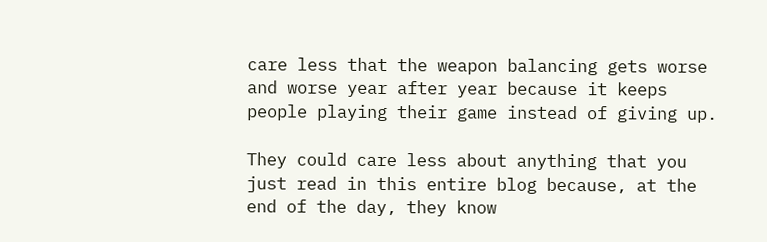care less that the weapon balancing gets worse and worse year after year because it keeps people playing their game instead of giving up.

They could care less about anything that you just read in this entire blog because, at the end of the day, they know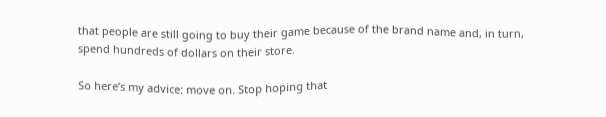that people are still going to buy their game because of the brand name and, in turn, spend hundreds of dollars on their store.

So here’s my advice: move on. Stop hoping that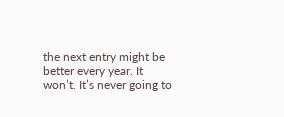the next entry might be better every year. It won’t. It’s never going to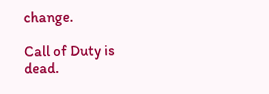change.

Call of Duty is dead.